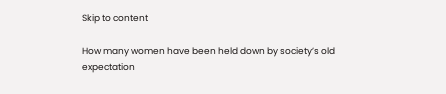Skip to content

How many women have been held down by society’s old
expectation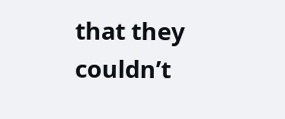that they couldn’t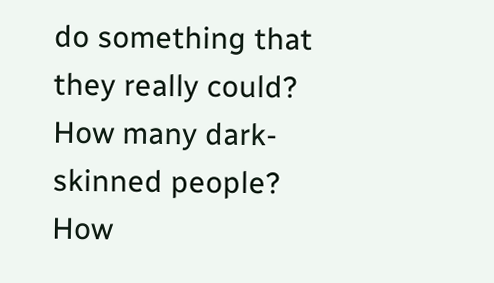do something that they really could? How many dark-skinned people? How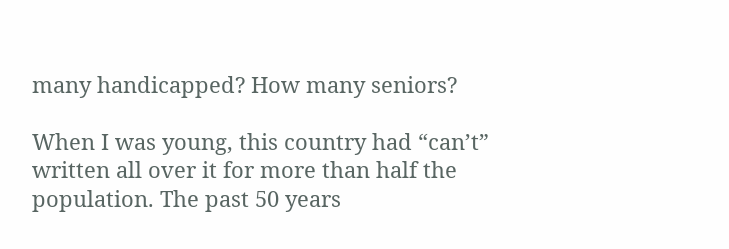many handicapped? How many seniors?

When I was young, this country had “can’t” written all over it for more than half the population. The past 50 years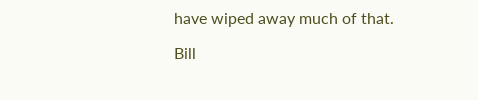have wiped away much of that.

Bill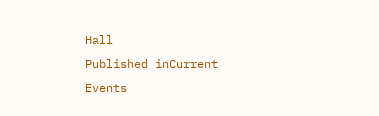Hall
Published inCurrent Events